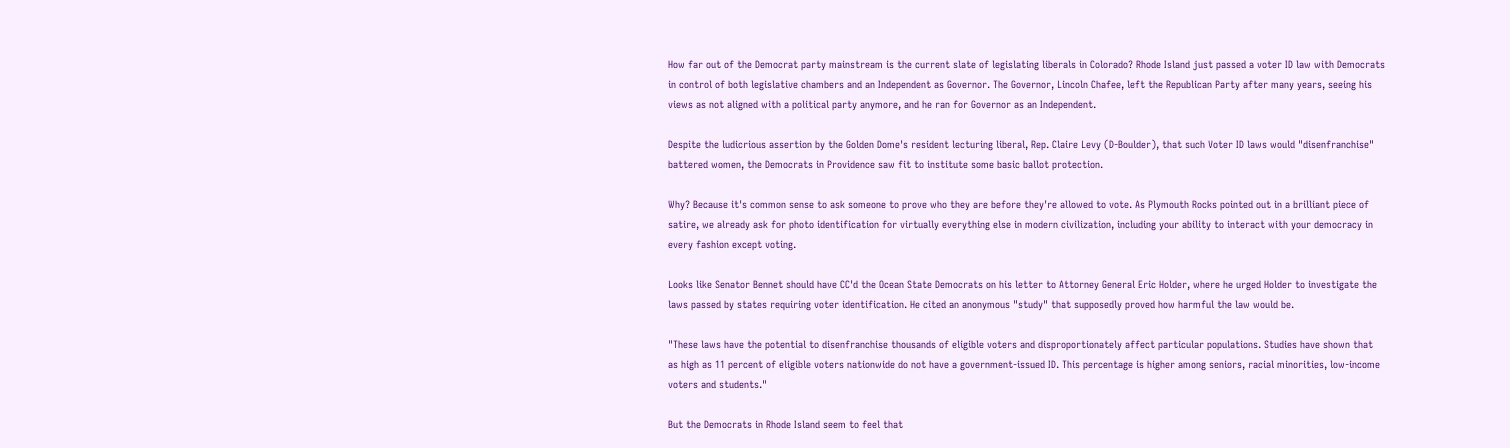How far out of the Democrat party mainstream is the current slate of legislating liberals in Colorado? Rhode Island just passed a voter ID law with Democrats in control of both legislative chambers and an Independent as Governor. The Governor, Lincoln Chafee, left the Republican Party after many years, seeing his views as not aligned with a political party anymore, and he ran for Governor as an Independent.

Despite the ludicrious assertion by the Golden Dome's resident lecturing liberal, Rep. Claire Levy (D-Boulder), that such Voter ID laws would "disenfranchise" battered women, the Democrats in Providence saw fit to institute some basic ballot protection.

Why? Because it's common sense to ask someone to prove who they are before they're allowed to vote. As Plymouth Rocks pointed out in a brilliant piece of satire, we already ask for photo identification for virtually everything else in modern civilization, including your ability to interact with your democracy in every fashion except voting.

Looks like Senator Bennet should have CC'd the Ocean State Democrats on his letter to Attorney General Eric Holder, where he urged Holder to investigate the laws passed by states requiring voter identification. He cited an anonymous "study" that supposedly proved how harmful the law would be.

"These laws have the potential to disenfranchise thousands of eligible voters and disproportionately affect particular populations. Studies have shown that as high as 11 percent of eligible voters nationwide do not have a government-issued ID. This percentage is higher among seniors, racial minorities, low-income voters and students."

But the Democrats in Rhode Island seem to feel that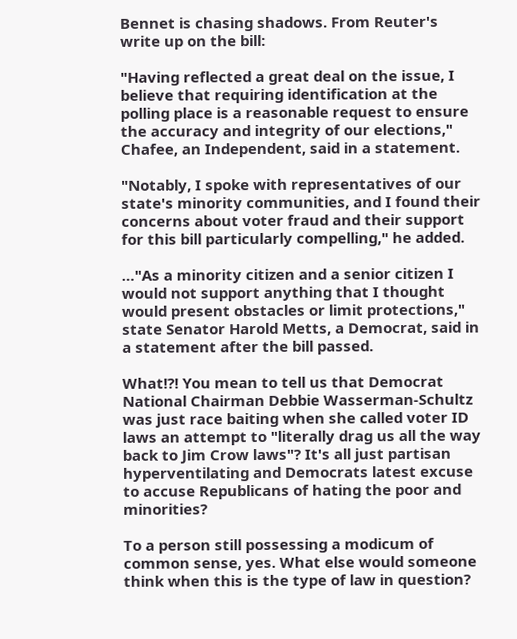Bennet is chasing shadows. From Reuter's write up on the bill:

"Having reflected a great deal on the issue, I believe that requiring identification at the polling place is a reasonable request to ensure the accuracy and integrity of our elections," Chafee, an Independent, said in a statement.

"Notably, I spoke with representatives of our state's minority communities, and I found their concerns about voter fraud and their support for this bill particularly compelling," he added.

…"As a minority citizen and a senior citizen I would not support anything that I thought would present obstacles or limit protections," state Senator Harold Metts, a Democrat, said in a statement after the bill passed.

What!?! You mean to tell us that Democrat National Chairman Debbie Wasserman-Schultz was just race baiting when she called voter ID laws an attempt to "literally drag us all the way back to Jim Crow laws"? It's all just partisan hyperventilating and Democrats latest excuse to accuse Republicans of hating the poor and minorities?

To a person still possessing a modicum of common sense, yes. What else would someone think when this is the type of law in question?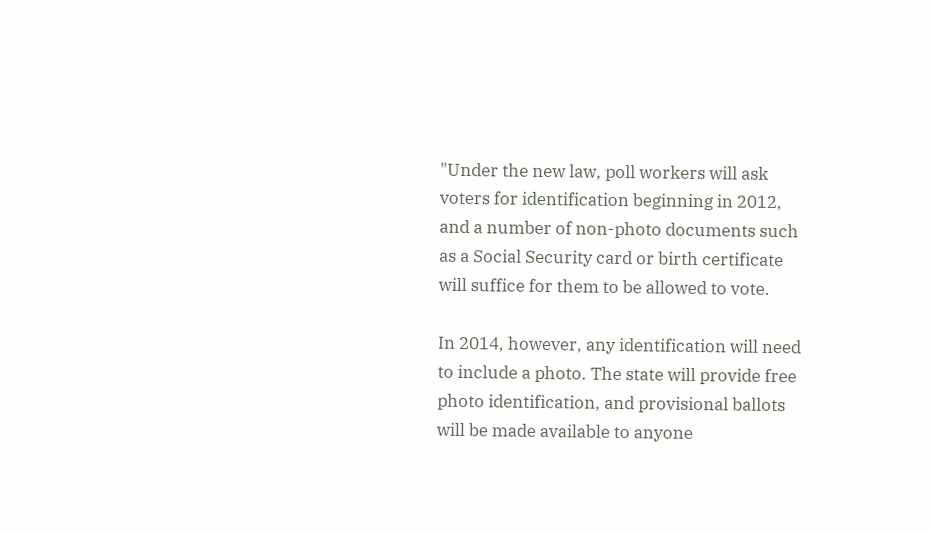"Under the new law, poll workers will ask voters for identification beginning in 2012, and a number of non-photo documents such as a Social Security card or birth certificate will suffice for them to be allowed to vote.

In 2014, however, any identification will need to include a photo. The state will provide free photo identification, and provisional ballots will be made available to anyone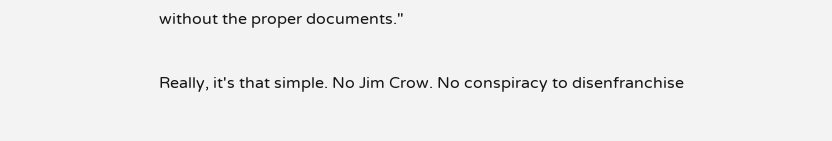without the proper documents."

Really, it's that simple. No Jim Crow. No conspiracy to disenfranchise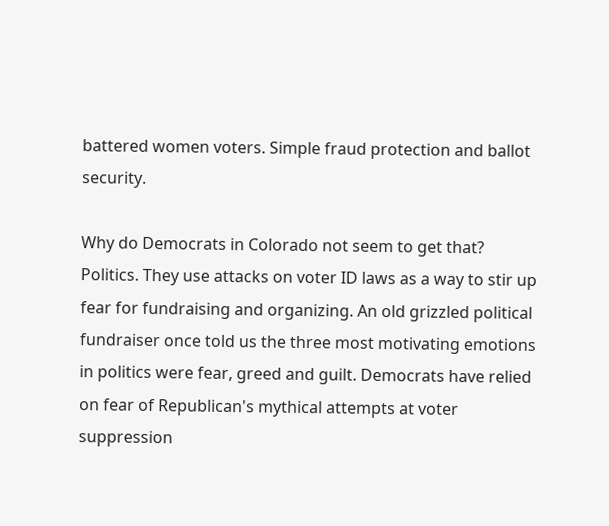battered women voters. Simple fraud protection and ballot security.

Why do Democrats in Colorado not seem to get that? Politics. They use attacks on voter ID laws as a way to stir up fear for fundraising and organizing. An old grizzled political fundraiser once told us the three most motivating emotions in politics were fear, greed and guilt. Democrats have relied on fear of Republican's mythical attempts at voter suppression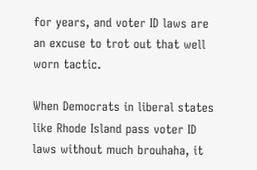for years, and voter ID laws are an excuse to trot out that well worn tactic.

When Democrats in liberal states like Rhode Island pass voter ID laws without much brouhaha, it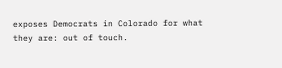exposes Democrats in Colorado for what they are: out of touch.